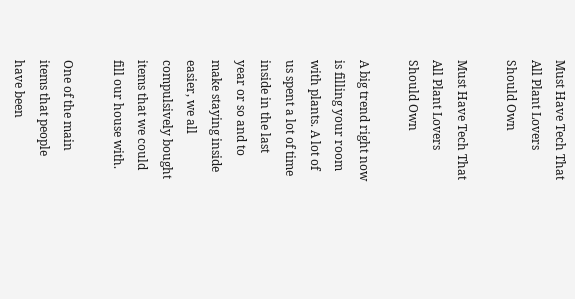Must Have Tech That All Plant Lovers Should Own

Must Have Tech That All Plant Lovers Should Own

A big trend right now is filling your room with plants. A lot of us spent a lot of time inside in the last year or so and to make staying inside easier, we all compulsively bought items that we could fill our house with.

One of the main items that people have been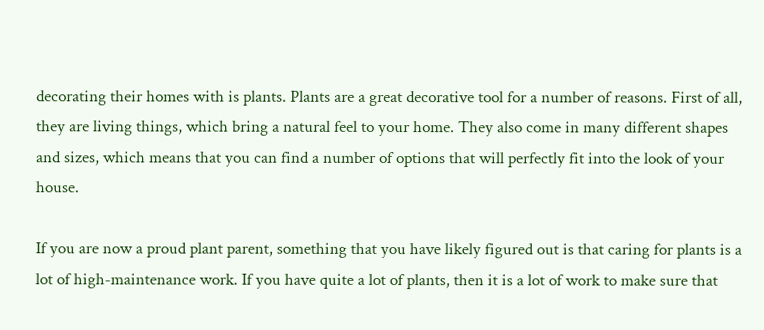decorating their homes with is plants. Plants are a great decorative tool for a number of reasons. First of all, they are living things, which bring a natural feel to your home. They also come in many different shapes and sizes, which means that you can find a number of options that will perfectly fit into the look of your house.

If you are now a proud plant parent, something that you have likely figured out is that caring for plants is a lot of high-maintenance work. If you have quite a lot of plants, then it is a lot of work to make sure that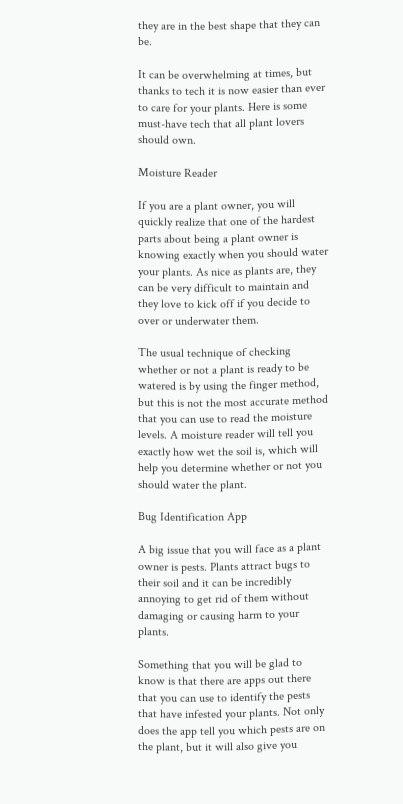they are in the best shape that they can be.

It can be overwhelming at times, but thanks to tech it is now easier than ever to care for your plants. Here is some must-have tech that all plant lovers should own.

Moisture Reader

If you are a plant owner, you will quickly realize that one of the hardest parts about being a plant owner is knowing exactly when you should water your plants. As nice as plants are, they can be very difficult to maintain and they love to kick off if you decide to over or underwater them.

The usual technique of checking whether or not a plant is ready to be watered is by using the finger method, but this is not the most accurate method that you can use to read the moisture levels. A moisture reader will tell you exactly how wet the soil is, which will help you determine whether or not you should water the plant.

Bug Identification App

A big issue that you will face as a plant owner is pests. Plants attract bugs to their soil and it can be incredibly annoying to get rid of them without damaging or causing harm to your plants.

Something that you will be glad to know is that there are apps out there that you can use to identify the pests that have infested your plants. Not only does the app tell you which pests are on the plant, but it will also give you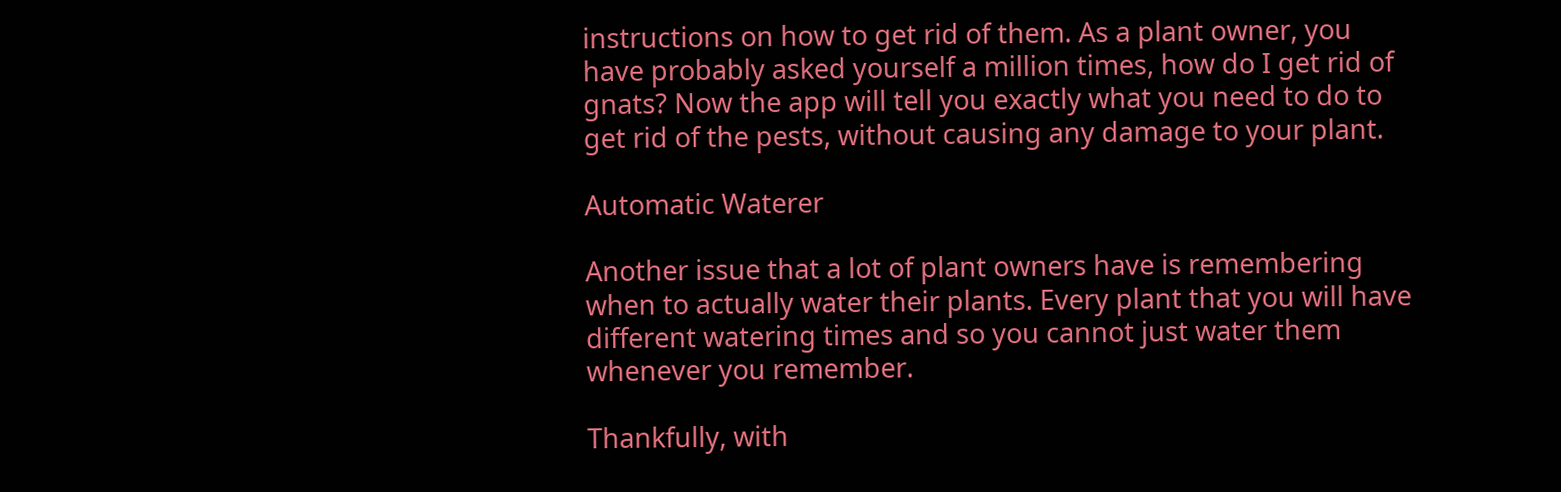instructions on how to get rid of them. As a plant owner, you have probably asked yourself a million times, how do I get rid of gnats? Now the app will tell you exactly what you need to do to get rid of the pests, without causing any damage to your plant.

Automatic Waterer

Another issue that a lot of plant owners have is remembering when to actually water their plants. Every plant that you will have different watering times and so you cannot just water them whenever you remember.

Thankfully, with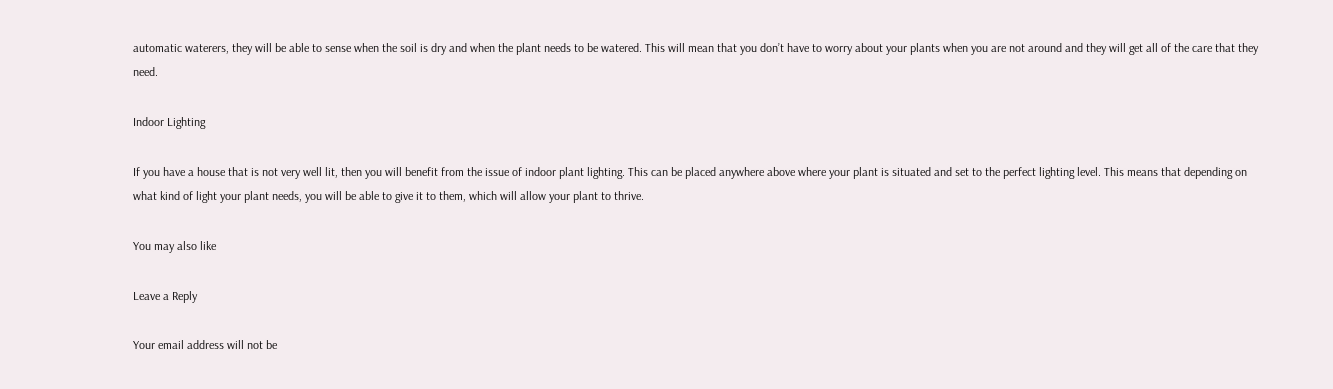automatic waterers, they will be able to sense when the soil is dry and when the plant needs to be watered. This will mean that you don’t have to worry about your plants when you are not around and they will get all of the care that they need.

Indoor Lighting

If you have a house that is not very well lit, then you will benefit from the issue of indoor plant lighting. This can be placed anywhere above where your plant is situated and set to the perfect lighting level. This means that depending on what kind of light your plant needs, you will be able to give it to them, which will allow your plant to thrive.

You may also like

Leave a Reply

Your email address will not be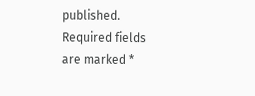published. Required fields are marked *